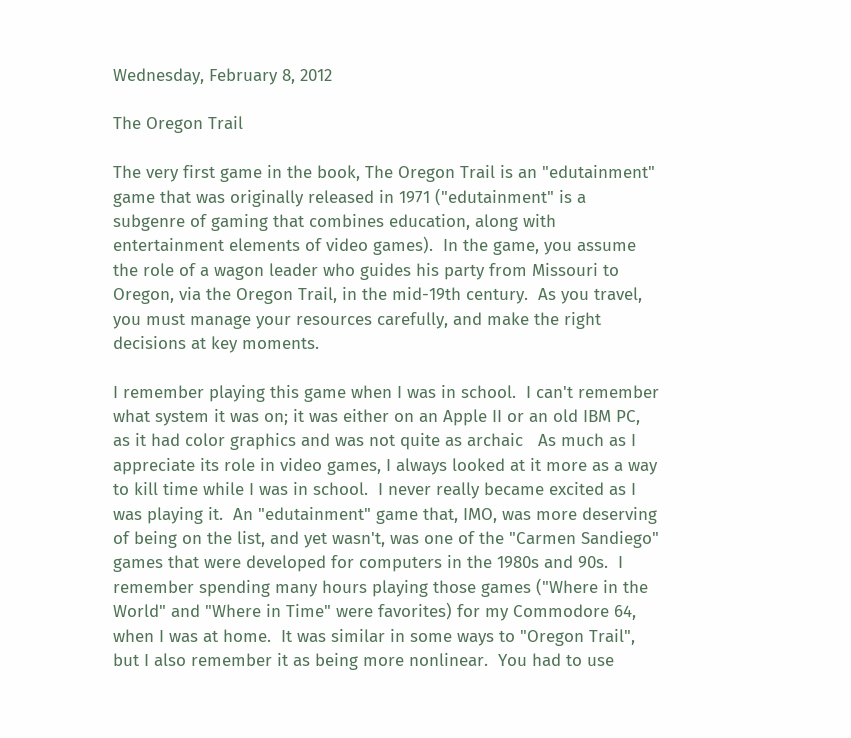Wednesday, February 8, 2012

The Oregon Trail

The very first game in the book, The Oregon Trail is an "edutainment" game that was originally released in 1971 ("edutainment" is a subgenre of gaming that combines education, along with entertainment elements of video games).  In the game, you assume the role of a wagon leader who guides his party from Missouri to Oregon, via the Oregon Trail, in the mid-19th century.  As you travel, you must manage your resources carefully, and make the right decisions at key moments.

I remember playing this game when I was in school.  I can't remember what system it was on; it was either on an Apple II or an old IBM PC, as it had color graphics and was not quite as archaic   As much as I appreciate its role in video games, I always looked at it more as a way to kill time while I was in school.  I never really became excited as I was playing it.  An "edutainment" game that, IMO, was more deserving of being on the list, and yet wasn't, was one of the "Carmen Sandiego" games that were developed for computers in the 1980s and 90s.  I remember spending many hours playing those games ("Where in the World" and "Where in Time" were favorites) for my Commodore 64, when I was at home.  It was similar in some ways to "Oregon Trail", but I also remember it as being more nonlinear.  You had to use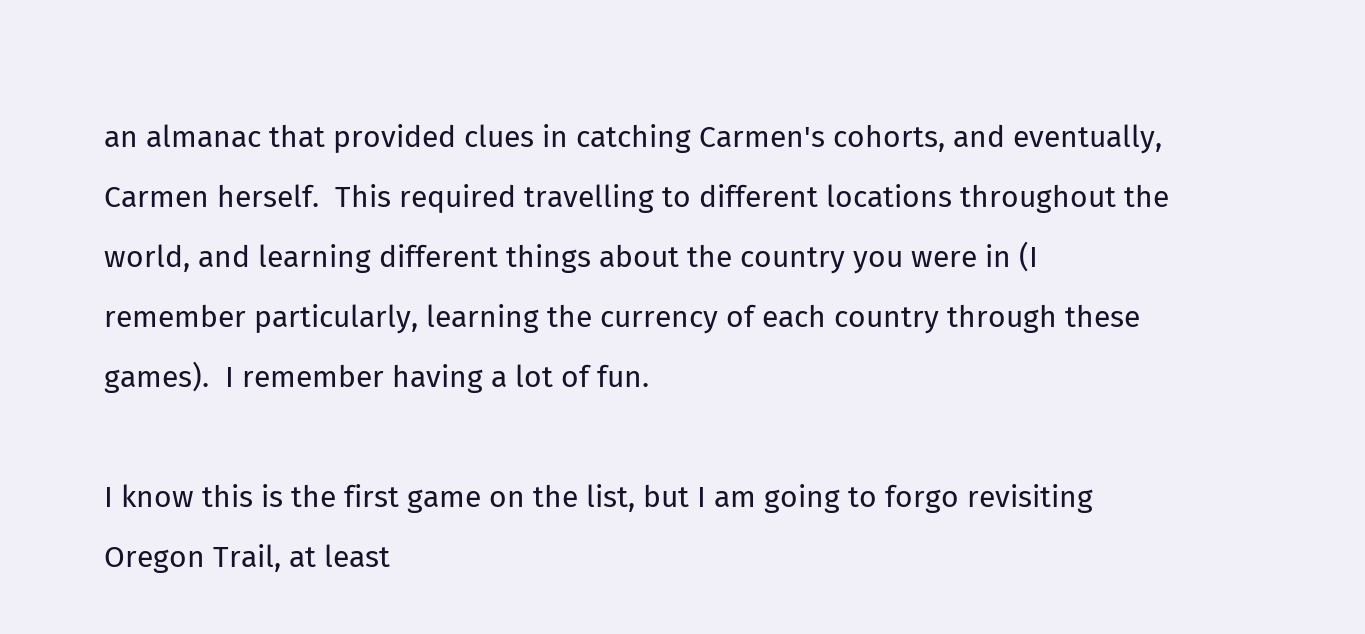an almanac that provided clues in catching Carmen's cohorts, and eventually, Carmen herself.  This required travelling to different locations throughout the world, and learning different things about the country you were in (I remember particularly, learning the currency of each country through these games).  I remember having a lot of fun.

I know this is the first game on the list, but I am going to forgo revisiting Oregon Trail, at least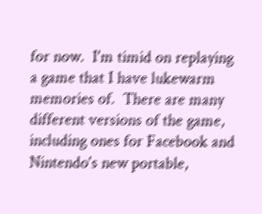for now.  I'm timid on replaying a game that I have lukewarm memories of.  There are many different versions of the game, including ones for Facebook and Nintendo's new portable,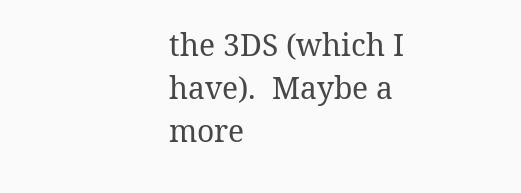the 3DS (which I have).  Maybe a more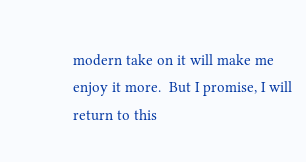modern take on it will make me enjoy it more.  But I promise, I will return to this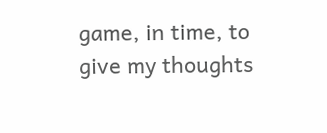game, in time, to give my thoughts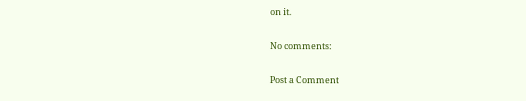on it.

No comments:

Post a Comment